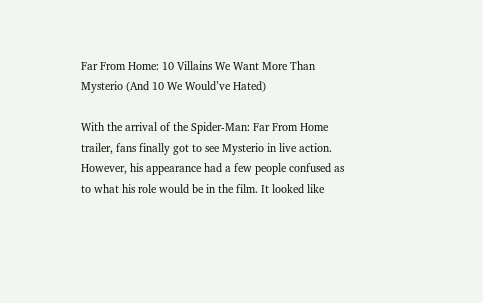Far From Home: 10 Villains We Want More Than Mysterio (And 10 We Would’ve Hated)

With the arrival of the Spider-Man: Far From Home trailer, fans finally got to see Mysterio in live action. However, his appearance had a few people confused as to what his role would be in the film. It looked like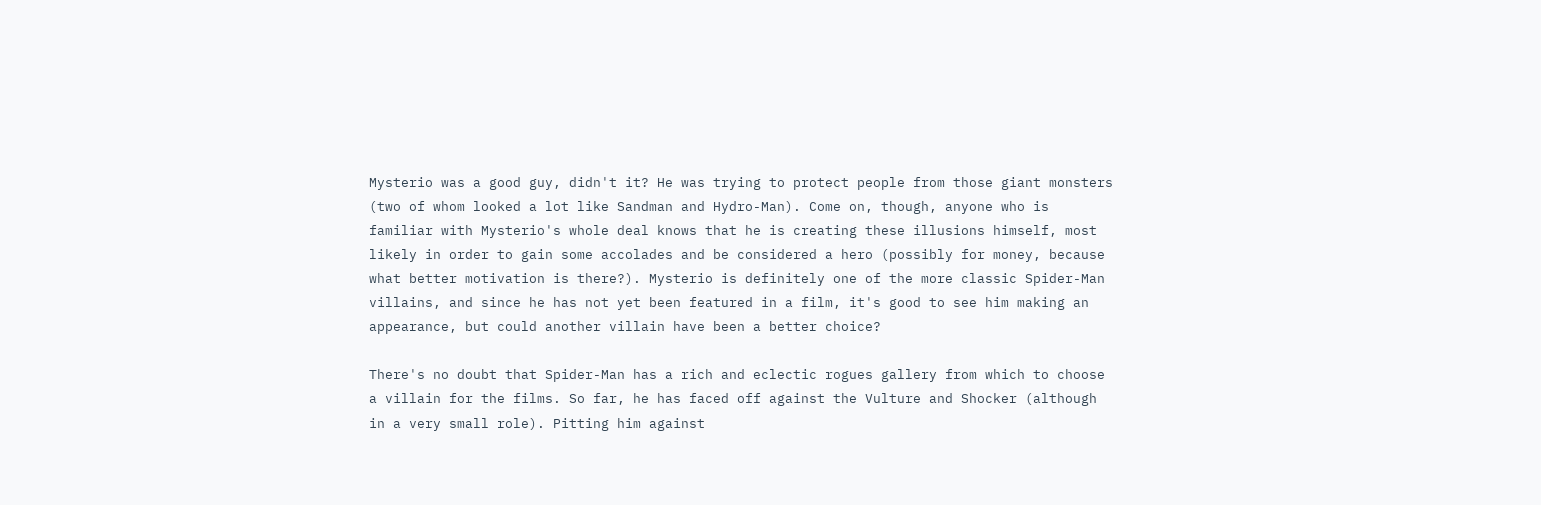Mysterio was a good guy, didn't it? He was trying to protect people from those giant monsters (two of whom looked a lot like Sandman and Hydro-Man). Come on, though, anyone who is familiar with Mysterio's whole deal knows that he is creating these illusions himself, most likely in order to gain some accolades and be considered a hero (possibly for money, because what better motivation is there?). Mysterio is definitely one of the more classic Spider-Man villains, and since he has not yet been featured in a film, it's good to see him making an appearance, but could another villain have been a better choice?

There's no doubt that Spider-Man has a rich and eclectic rogues gallery from which to choose a villain for the films. So far, he has faced off against the Vulture and Shocker (although in a very small role). Pitting him against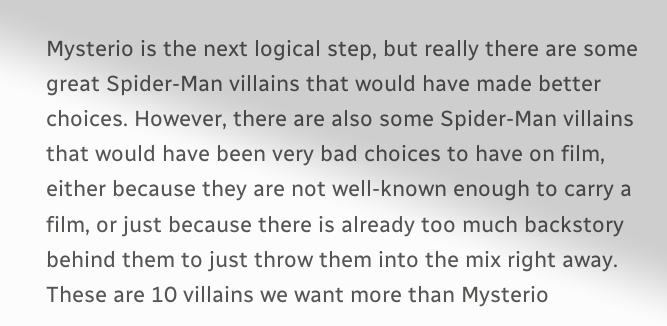Mysterio is the next logical step, but really there are some great Spider-Man villains that would have made better choices. However, there are also some Spider-Man villains that would have been very bad choices to have on film, either because they are not well-known enough to carry a film, or just because there is already too much backstory behind them to just throw them into the mix right away. These are 10 villains we want more than Mysterio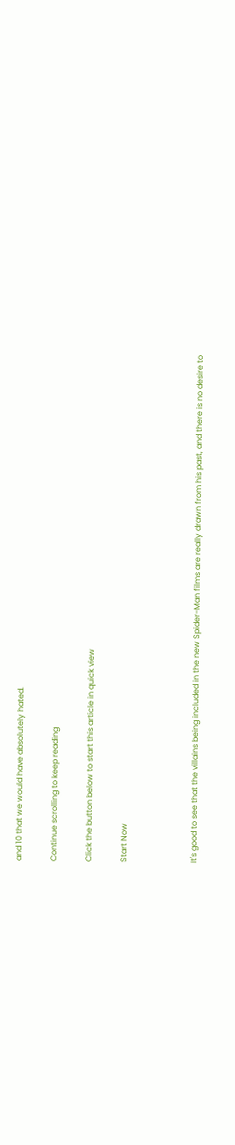and 10 that we would have absolutely hated.

Continue scrolling to keep reading

Click the button below to start this article in quick view

Start Now



It's good to see that the villains being included in the new Spider-Man films are really drawn from his past, and there is no desire to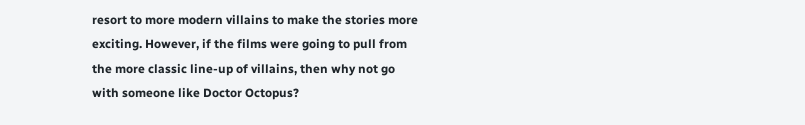resort to more modern villains to make the stories more exciting. However, if the films were going to pull from the more classic line-up of villains, then why not go with someone like Doctor Octopus?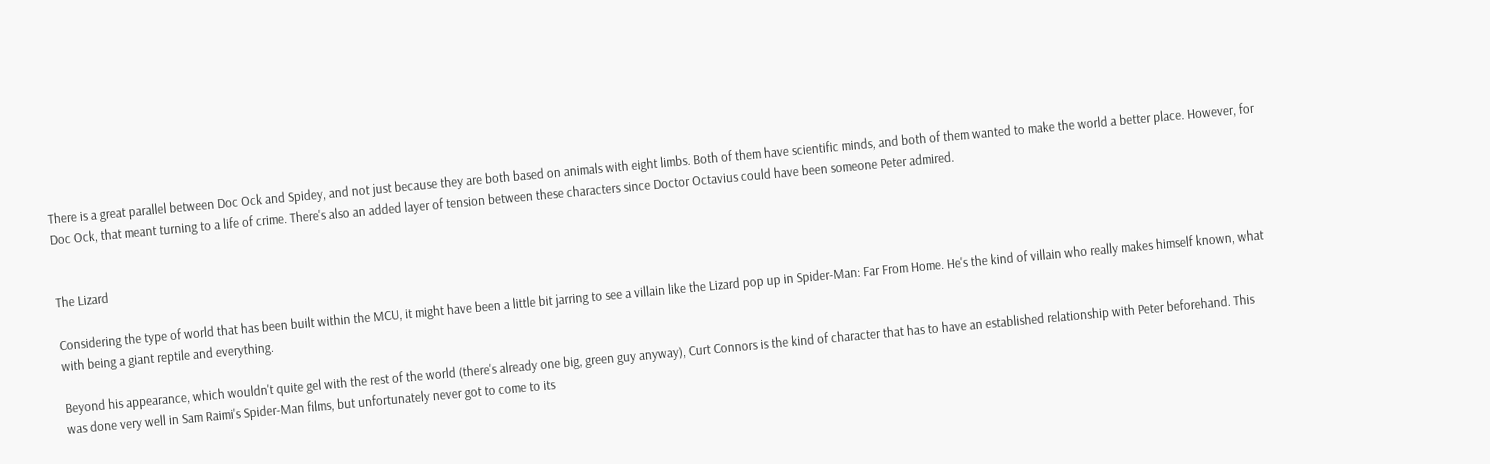There is a great parallel between Doc Ock and Spidey, and not just because they are both based on animals with eight limbs. Both of them have scientific minds, and both of them wanted to make the world a better place. However, for Doc Ock, that meant turning to a life of crime. There's also an added layer of tension between these characters since Doctor Octavius could have been someone Peter admired.


The Lizard

Considering the type of world that has been built within the MCU, it might have been a little bit jarring to see a villain like the Lizard pop up in Spider-Man: Far From Home. He's the kind of villain who really makes himself known, what with being a giant reptile and everything.

Beyond his appearance, which wouldn't quite gel with the rest of the world (there's already one big, green guy anyway), Curt Connors is the kind of character that has to have an established relationship with Peter beforehand. This was done very well in Sam Raimi's Spider-Man films, but unfortunately never got to come to its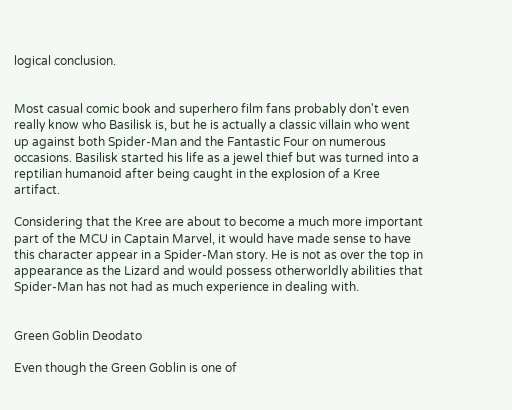logical conclusion.


Most casual comic book and superhero film fans probably don't even really know who Basilisk is, but he is actually a classic villain who went up against both Spider-Man and the Fantastic Four on numerous occasions. Basilisk started his life as a jewel thief but was turned into a reptilian humanoid after being caught in the explosion of a Kree artifact.

Considering that the Kree are about to become a much more important part of the MCU in Captain Marvel, it would have made sense to have this character appear in a Spider-Man story. He is not as over the top in appearance as the Lizard and would possess otherworldly abilities that Spider-Man has not had as much experience in dealing with.


Green Goblin Deodato

Even though the Green Goblin is one of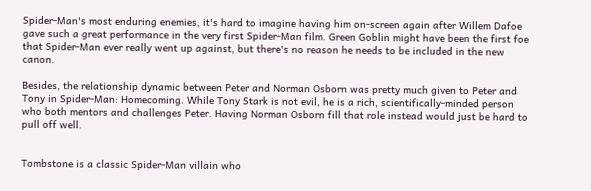Spider-Man's most enduring enemies, it's hard to imagine having him on-screen again after Willem Dafoe gave such a great performance in the very first Spider-Man film. Green Goblin might have been the first foe that Spider-Man ever really went up against, but there's no reason he needs to be included in the new canon.

Besides, the relationship dynamic between Peter and Norman Osborn was pretty much given to Peter and Tony in Spider-Man: Homecoming. While Tony Stark is not evil, he is a rich, scientifically-minded person who both mentors and challenges Peter. Having Norman Osborn fill that role instead would just be hard to pull off well.


Tombstone is a classic Spider-Man villain who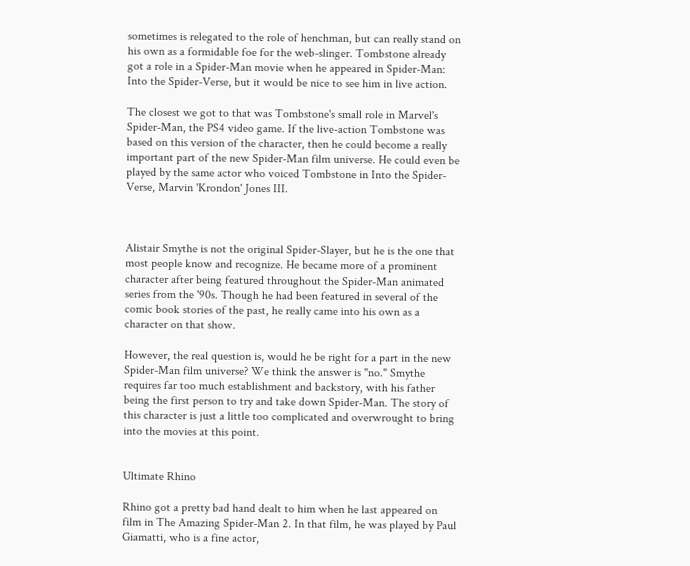sometimes is relegated to the role of henchman, but can really stand on his own as a formidable foe for the web-slinger. Tombstone already got a role in a Spider-Man movie when he appeared in Spider-Man: Into the Spider-Verse, but it would be nice to see him in live action.

The closest we got to that was Tombstone's small role in Marvel's Spider-Man, the PS4 video game. If the live-action Tombstone was based on this version of the character, then he could become a really important part of the new Spider-Man film universe. He could even be played by the same actor who voiced Tombstone in Into the Spider-Verse, Marvin 'Krondon' Jones III.



Alistair Smythe is not the original Spider-Slayer, but he is the one that most people know and recognize. He became more of a prominent character after being featured throughout the Spider-Man animated series from the '90s. Though he had been featured in several of the comic book stories of the past, he really came into his own as a character on that show.

However, the real question is, would he be right for a part in the new Spider-Man film universe? We think the answer is "no." Smythe requires far too much establishment and backstory, with his father being the first person to try and take down Spider-Man. The story of this character is just a little too complicated and overwrought to bring into the movies at this point.


Ultimate Rhino

Rhino got a pretty bad hand dealt to him when he last appeared on film in The Amazing Spider-Man 2. In that film, he was played by Paul Giamatti, who is a fine actor,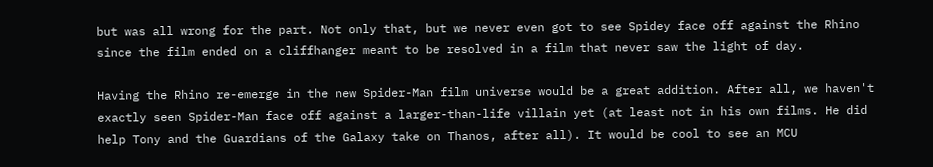but was all wrong for the part. Not only that, but we never even got to see Spidey face off against the Rhino since the film ended on a cliffhanger meant to be resolved in a film that never saw the light of day.

Having the Rhino re-emerge in the new Spider-Man film universe would be a great addition. After all, we haven't exactly seen Spider-Man face off against a larger-than-life villain yet (at least not in his own films. He did help Tony and the Guardians of the Galaxy take on Thanos, after all). It would be cool to see an MCU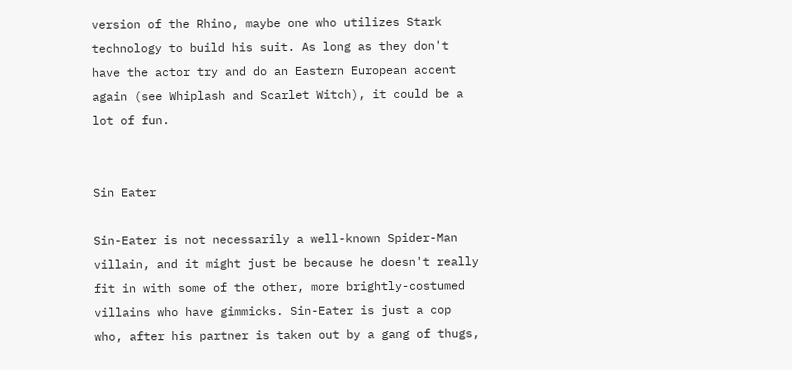version of the Rhino, maybe one who utilizes Stark technology to build his suit. As long as they don't have the actor try and do an Eastern European accent again (see Whiplash and Scarlet Witch), it could be a lot of fun.


Sin Eater

Sin-Eater is not necessarily a well-known Spider-Man villain, and it might just be because he doesn't really fit in with some of the other, more brightly-costumed villains who have gimmicks. Sin-Eater is just a cop who, after his partner is taken out by a gang of thugs,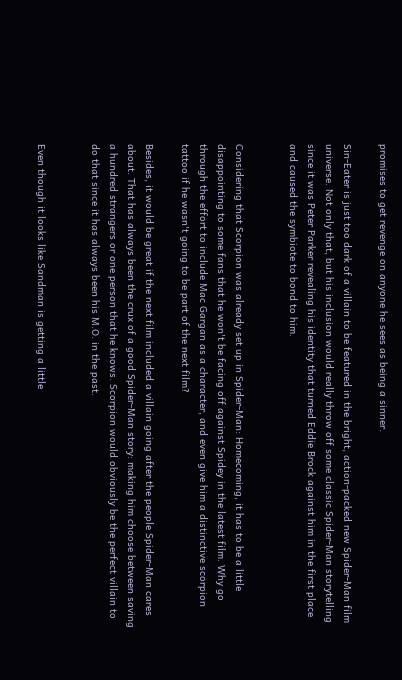promises to get revenge on anyone he sees as being a sinner.

Sin-Eater is just too dark of a villain to be featured in the bright, action-packed new Spider-Man film universe. Not only that, but his inclusion would really throw off some classic Spider-Man storytelling since it was Peter Parker revealing his identity that turned Eddie Brock against him in the first place and caused the symbiote to bond to him.


Considering that Scorpion was already set up in Spider-Man: Homecoming, it has to be a little disappointing to some fans that he won't be facing off against Spidey in the latest film. Why go through the effort to include Mac Gargan as a character, and even give him a distinctive scorpion tattoo if he wasn't going to be part of the next film?

Besides, it would be great if the next film included a villain going after the people Spider-Man cares about. That has always been the crux of a good Spider-Man story: making him choose between saving a hundred strangers or one person that he knows. Scorpion would obviously be the perfect villain to do that since it has always been his M.O. in the past.


Even though it looks like Sandman is getting a little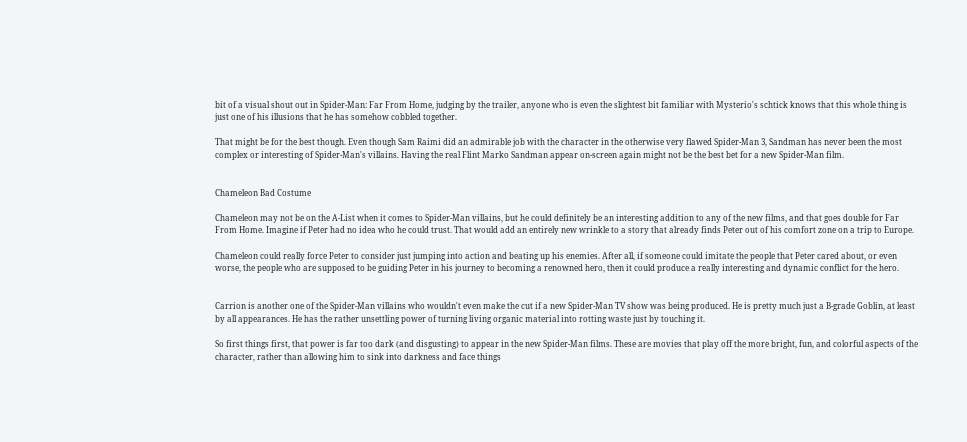bit of a visual shout out in Spider-Man: Far From Home, judging by the trailer, anyone who is even the slightest bit familiar with Mysterio's schtick knows that this whole thing is just one of his illusions that he has somehow cobbled together.

That might be for the best though. Even though Sam Raimi did an admirable job with the character in the otherwise very flawed Spider-Man 3, Sandman has never been the most complex or interesting of Spider-Man's villains. Having the real Flint Marko Sandman appear on-screen again might not be the best bet for a new Spider-Man film.


Chameleon Bad Costume

Chameleon may not be on the A-List when it comes to Spider-Man villains, but he could definitely be an interesting addition to any of the new films, and that goes double for Far From Home. Imagine if Peter had no idea who he could trust. That would add an entirely new wrinkle to a story that already finds Peter out of his comfort zone on a trip to Europe.

Chameleon could really force Peter to consider just jumping into action and beating up his enemies. After all, if someone could imitate the people that Peter cared about, or even worse, the people who are supposed to be guiding Peter in his journey to becoming a renowned hero, then it could produce a really interesting and dynamic conflict for the hero.


Carrion is another one of the Spider-Man villains who wouldn't even make the cut if a new Spider-Man TV show was being produced. He is pretty much just a B-grade Goblin, at least by all appearances. He has the rather unsettling power of turning living organic material into rotting waste just by touching it.

So first things first, that power is far too dark (and disgusting) to appear in the new Spider-Man films. These are movies that play off the more bright, fun, and colorful aspects of the character, rather than allowing him to sink into darkness and face things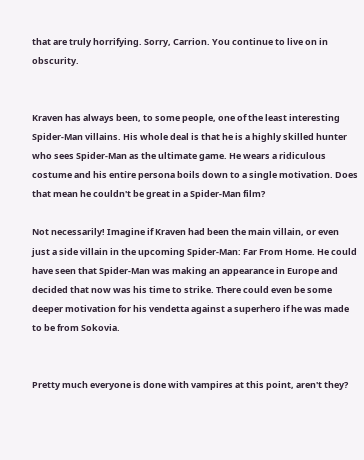that are truly horrifying. Sorry, Carrion. You continue to live on in obscurity.


Kraven has always been, to some people, one of the least interesting Spider-Man villains. His whole deal is that he is a highly skilled hunter who sees Spider-Man as the ultimate game. He wears a ridiculous costume and his entire persona boils down to a single motivation. Does that mean he couldn't be great in a Spider-Man film?

Not necessarily! Imagine if Kraven had been the main villain, or even just a side villain in the upcoming Spider-Man: Far From Home. He could have seen that Spider-Man was making an appearance in Europe and decided that now was his time to strike. There could even be some deeper motivation for his vendetta against a superhero if he was made to be from Sokovia.


Pretty much everyone is done with vampires at this point, aren't they?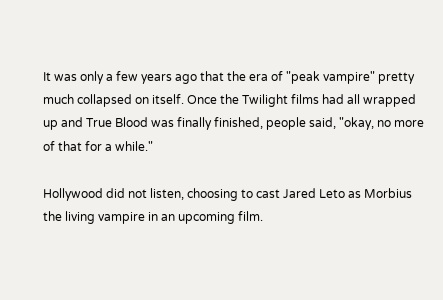It was only a few years ago that the era of "peak vampire" pretty much collapsed on itself. Once the Twilight films had all wrapped up and True Blood was finally finished, people said, "okay, no more of that for a while."

Hollywood did not listen, choosing to cast Jared Leto as Morbius the living vampire in an upcoming film.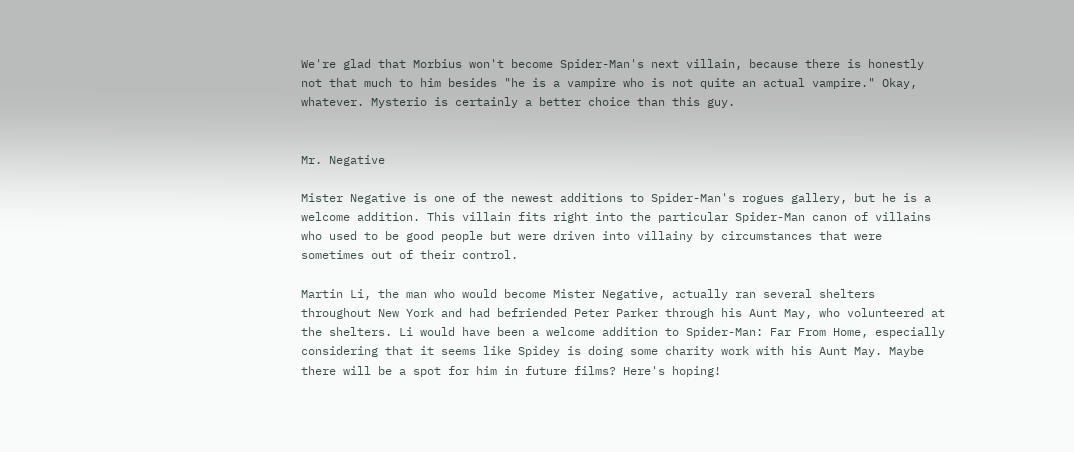We're glad that Morbius won't become Spider-Man's next villain, because there is honestly not that much to him besides "he is a vampire who is not quite an actual vampire." Okay, whatever. Mysterio is certainly a better choice than this guy.


Mr. Negative

Mister Negative is one of the newest additions to Spider-Man's rogues gallery, but he is a welcome addition. This villain fits right into the particular Spider-Man canon of villains who used to be good people but were driven into villainy by circumstances that were sometimes out of their control.

Martin Li, the man who would become Mister Negative, actually ran several shelters throughout New York and had befriended Peter Parker through his Aunt May, who volunteered at the shelters. Li would have been a welcome addition to Spider-Man: Far From Home, especially considering that it seems like Spidey is doing some charity work with his Aunt May. Maybe there will be a spot for him in future films? Here's hoping!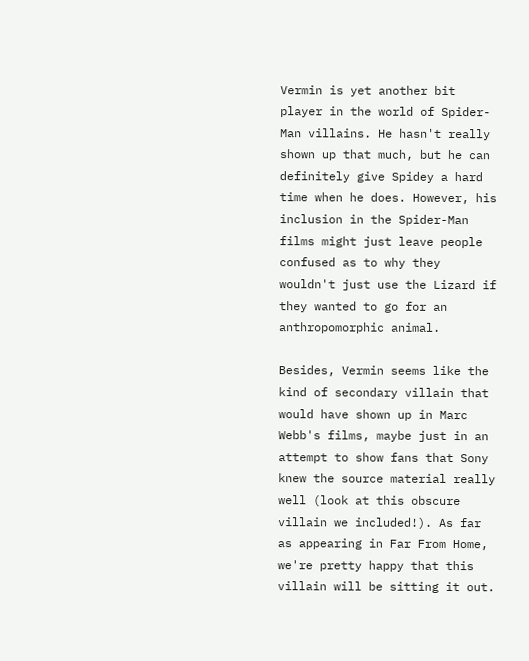Vermin is yet another bit player in the world of Spider-Man villains. He hasn't really shown up that much, but he can definitely give Spidey a hard time when he does. However, his inclusion in the Spider-Man films might just leave people confused as to why they wouldn't just use the Lizard if they wanted to go for an anthropomorphic animal.

Besides, Vermin seems like the kind of secondary villain that would have shown up in Marc Webb's films, maybe just in an attempt to show fans that Sony knew the source material really well (look at this obscure villain we included!). As far as appearing in Far From Home, we're pretty happy that this villain will be sitting it out.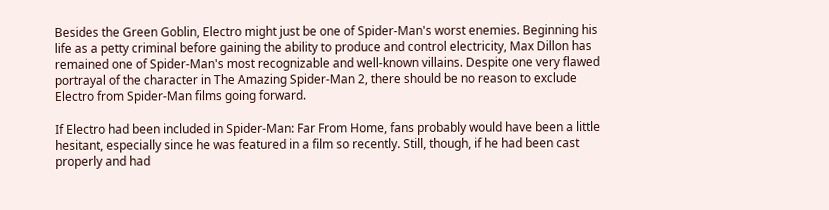Besides the Green Goblin, Electro might just be one of Spider-Man's worst enemies. Beginning his life as a petty criminal before gaining the ability to produce and control electricity, Max Dillon has remained one of Spider-Man's most recognizable and well-known villains. Despite one very flawed portrayal of the character in The Amazing Spider-Man 2, there should be no reason to exclude Electro from Spider-Man films going forward.

If Electro had been included in Spider-Man: Far From Home, fans probably would have been a little hesitant, especially since he was featured in a film so recently. Still, though, if he had been cast properly and had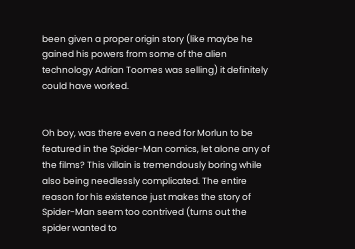been given a proper origin story (like maybe he gained his powers from some of the alien technology Adrian Toomes was selling) it definitely could have worked.


Oh boy, was there even a need for Morlun to be featured in the Spider-Man comics, let alone any of the films? This villain is tremendously boring while also being needlessly complicated. The entire reason for his existence just makes the story of Spider-Man seem too contrived (turns out the spider wanted to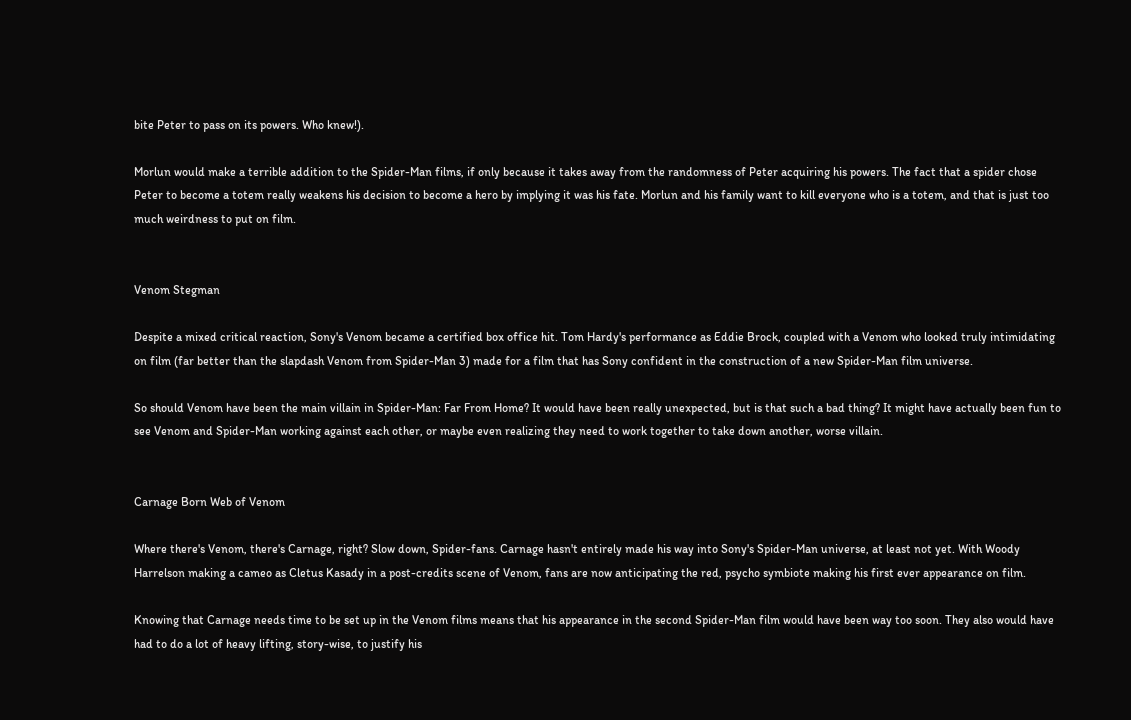bite Peter to pass on its powers. Who knew!).

Morlun would make a terrible addition to the Spider-Man films, if only because it takes away from the randomness of Peter acquiring his powers. The fact that a spider chose Peter to become a totem really weakens his decision to become a hero by implying it was his fate. Morlun and his family want to kill everyone who is a totem, and that is just too much weirdness to put on film.


Venom Stegman

Despite a mixed critical reaction, Sony's Venom became a certified box office hit. Tom Hardy's performance as Eddie Brock, coupled with a Venom who looked truly intimidating on film (far better than the slapdash Venom from Spider-Man 3) made for a film that has Sony confident in the construction of a new Spider-Man film universe.

So should Venom have been the main villain in Spider-Man: Far From Home? It would have been really unexpected, but is that such a bad thing? It might have actually been fun to see Venom and Spider-Man working against each other, or maybe even realizing they need to work together to take down another, worse villain.


Carnage Born Web of Venom

Where there's Venom, there's Carnage, right? Slow down, Spider-fans. Carnage hasn't entirely made his way into Sony's Spider-Man universe, at least not yet. With Woody Harrelson making a cameo as Cletus Kasady in a post-credits scene of Venom, fans are now anticipating the red, psycho symbiote making his first ever appearance on film.

Knowing that Carnage needs time to be set up in the Venom films means that his appearance in the second Spider-Man film would have been way too soon. They also would have had to do a lot of heavy lifting, story-wise, to justify his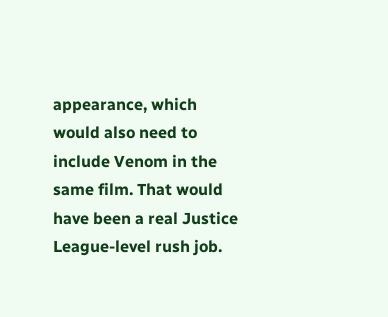appearance, which would also need to include Venom in the same film. That would have been a real Justice League-level rush job.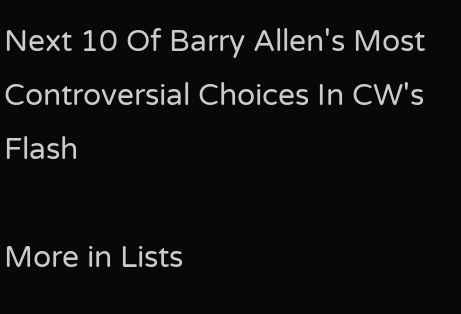Next 10 Of Barry Allen's Most Controversial Choices In CW's Flash

More in Lists